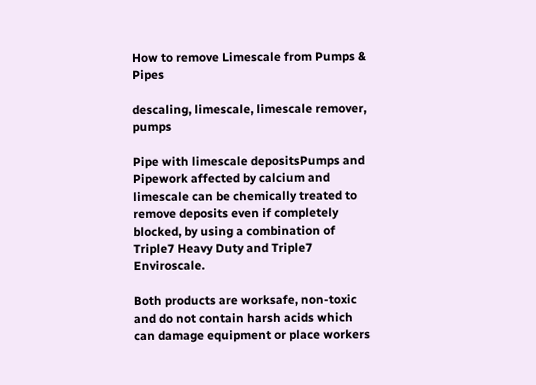How to remove Limescale from Pumps & Pipes

descaling, limescale, limescale remover, pumps

Pipe with limescale depositsPumps and Pipework affected by calcium and limescale can be chemically treated to remove deposits even if completely blocked, by using a combination of Triple7 Heavy Duty and Triple7 Enviroscale.

Both products are worksafe, non-toxic and do not contain harsh acids which can damage equipment or place workers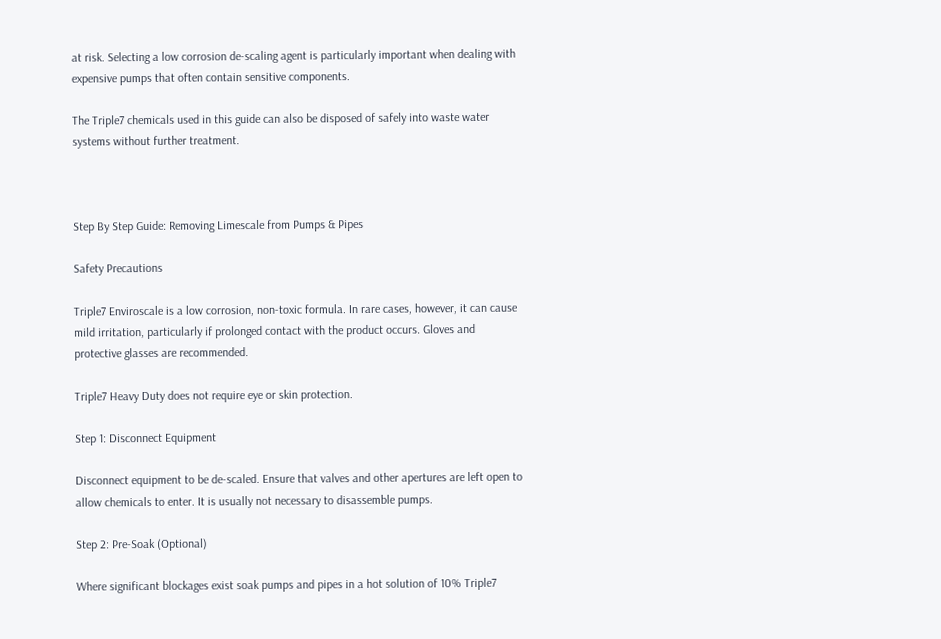at risk. Selecting a low corrosion de-scaling agent is particularly important when dealing with expensive pumps that often contain sensitive components.

The Triple7 chemicals used in this guide can also be disposed of safely into waste water systems without further treatment.



Step By Step Guide: Removing Limescale from Pumps & Pipes

Safety Precautions

Triple7 Enviroscale is a low corrosion, non-toxic formula. In rare cases, however, it can cause mild irritation, particularly if prolonged contact with the product occurs. Gloves and protective glasses are recommended.

Triple7 Heavy Duty does not require eye or skin protection.

Step 1: Disconnect Equipment

Disconnect equipment to be de-scaled. Ensure that valves and other apertures are left open to allow chemicals to enter. It is usually not necessary to disassemble pumps.

Step 2: Pre-Soak (Optional)

Where significant blockages exist soak pumps and pipes in a hot solution of 10% Triple7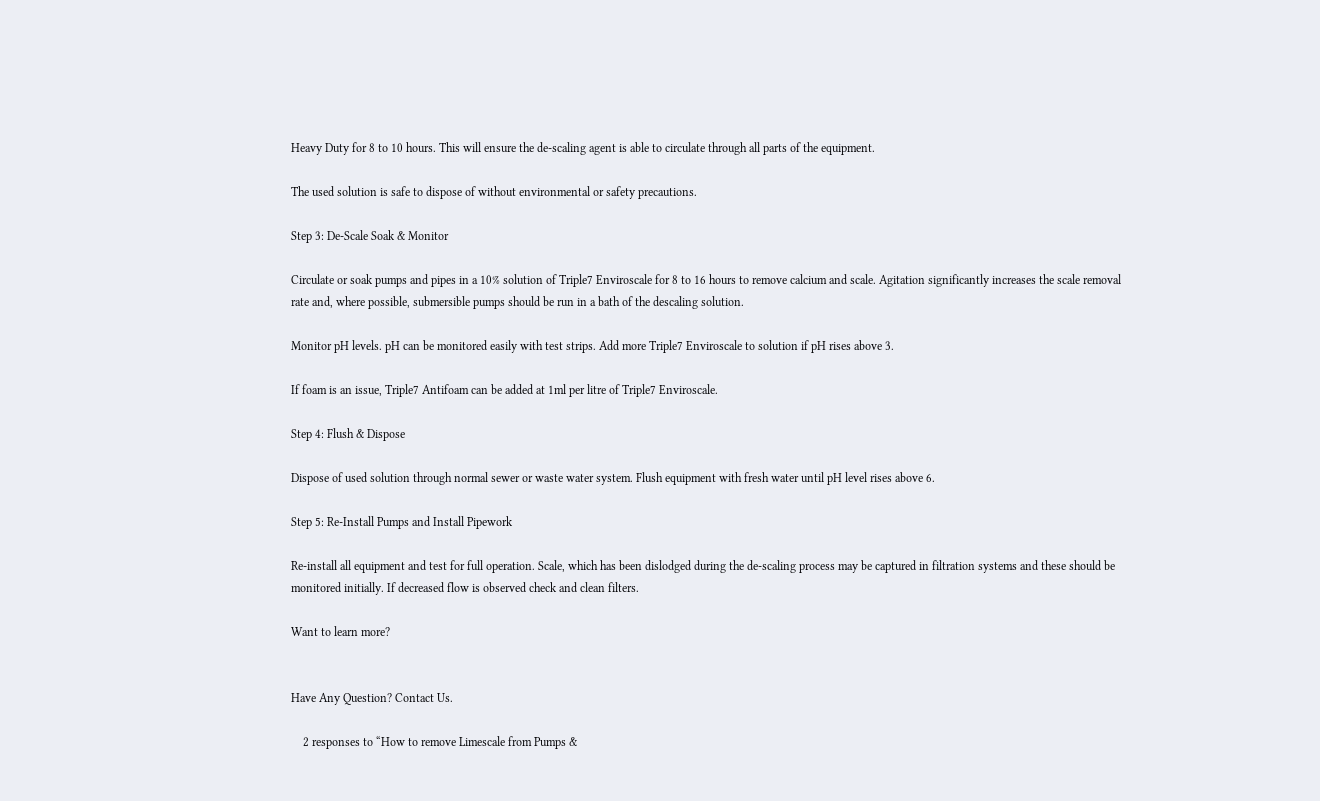Heavy Duty for 8 to 10 hours. This will ensure the de-scaling agent is able to circulate through all parts of the equipment.

The used solution is safe to dispose of without environmental or safety precautions.

Step 3: De-Scale Soak & Monitor

Circulate or soak pumps and pipes in a 10% solution of Triple7 Enviroscale for 8 to 16 hours to remove calcium and scale. Agitation significantly increases the scale removal rate and, where possible, submersible pumps should be run in a bath of the descaling solution.

Monitor pH levels. pH can be monitored easily with test strips. Add more Triple7 Enviroscale to solution if pH rises above 3.

If foam is an issue, Triple7 Antifoam can be added at 1ml per litre of Triple7 Enviroscale.

Step 4: Flush & Dispose

Dispose of used solution through normal sewer or waste water system. Flush equipment with fresh water until pH level rises above 6.

Step 5: Re-Install Pumps and Install Pipework

Re-install all equipment and test for full operation. Scale, which has been dislodged during the de-scaling process may be captured in filtration systems and these should be monitored initially. If decreased flow is observed check and clean filters.

Want to learn more?


Have Any Question? Contact Us.

    2 responses to “How to remove Limescale from Pumps &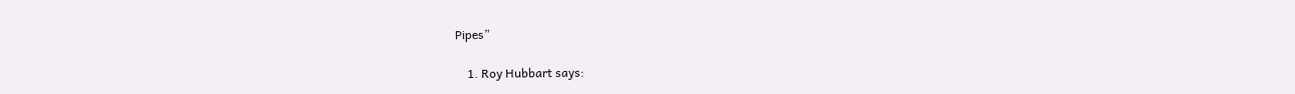Pipes”

    1. Roy Hubbart says: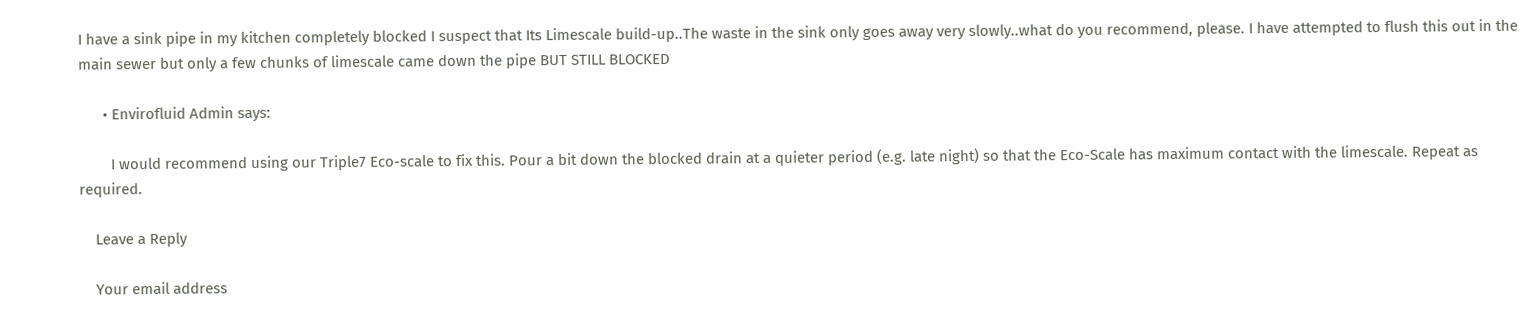I have a sink pipe in my kitchen completely blocked I suspect that Its Limescale build-up..The waste in the sink only goes away very slowly..what do you recommend, please. I have attempted to flush this out in the main sewer but only a few chunks of limescale came down the pipe BUT STILL BLOCKED

      • Envirofluid Admin says:

        I would recommend using our Triple7 Eco-scale to fix this. Pour a bit down the blocked drain at a quieter period (e.g. late night) so that the Eco-Scale has maximum contact with the limescale. Repeat as required.

    Leave a Reply

    Your email address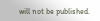will not be published.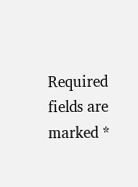Required fields are marked *